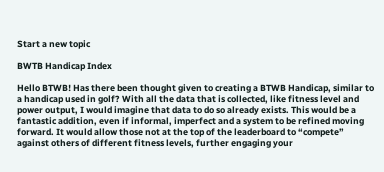Start a new topic

BWTB Handicap Index

Hello BTWB! Has there been thought given to creating a BTWB Handicap, similar to a handicap used in golf? With all the data that is collected, like fitness level and power output, I would imagine that data to do so already exists. This would be a fantastic addition, even if informal, imperfect and a system to be refined moving forward. It would allow those not at the top of the leaderboard to “compete” against others of different fitness levels, further engaging your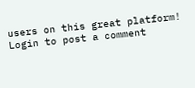users on this great platform!
Login to post a comment